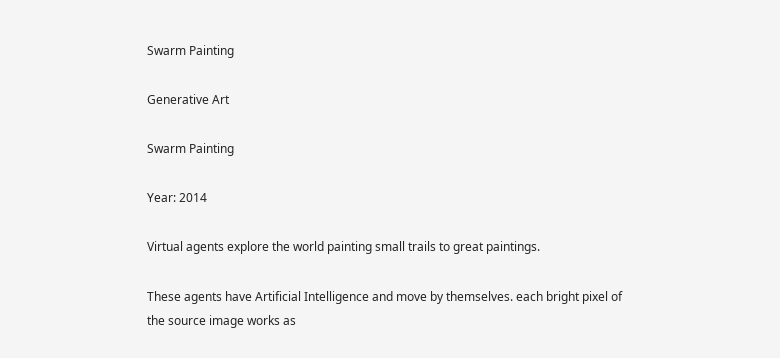Swarm Painting

Generative Art

Swarm Painting

Year: 2014

Virtual agents explore the world painting small trails to great paintings.

These agents have Artificial Intelligence and move by themselves. each bright pixel of the source image works as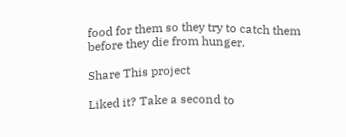food for them so they try to catch them before they die from hunger.

Share This project

Liked it? Take a second to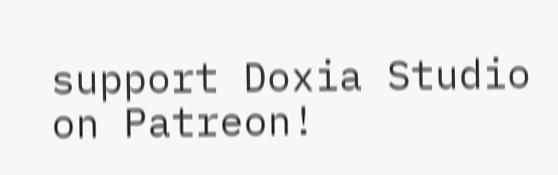support Doxia Studio on Patreon!